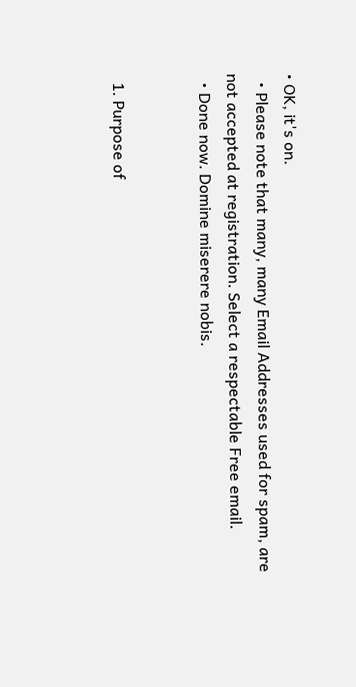• OK, it's on.
  • Please note that many, many Email Addresses used for spam, are not accepted at registration. Select a respectable Free email.
  • Done now. Domine miserere nobis.


  1. Purpose of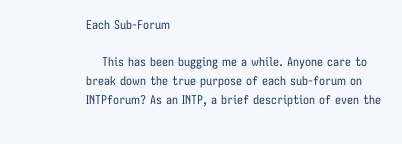Each Sub-Forum

    This has been bugging me a while. Anyone care to break down the true purpose of each sub-forum on INTPforum? As an INTP, a brief description of even the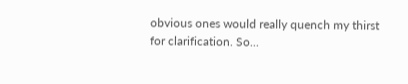obvious ones would really quench my thirst for clarification. So...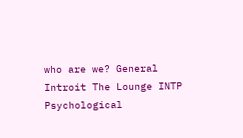who are we? General Introit The Lounge INTP Psychological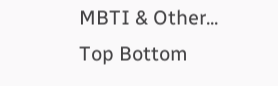MBTI & Other...
Top Bottom